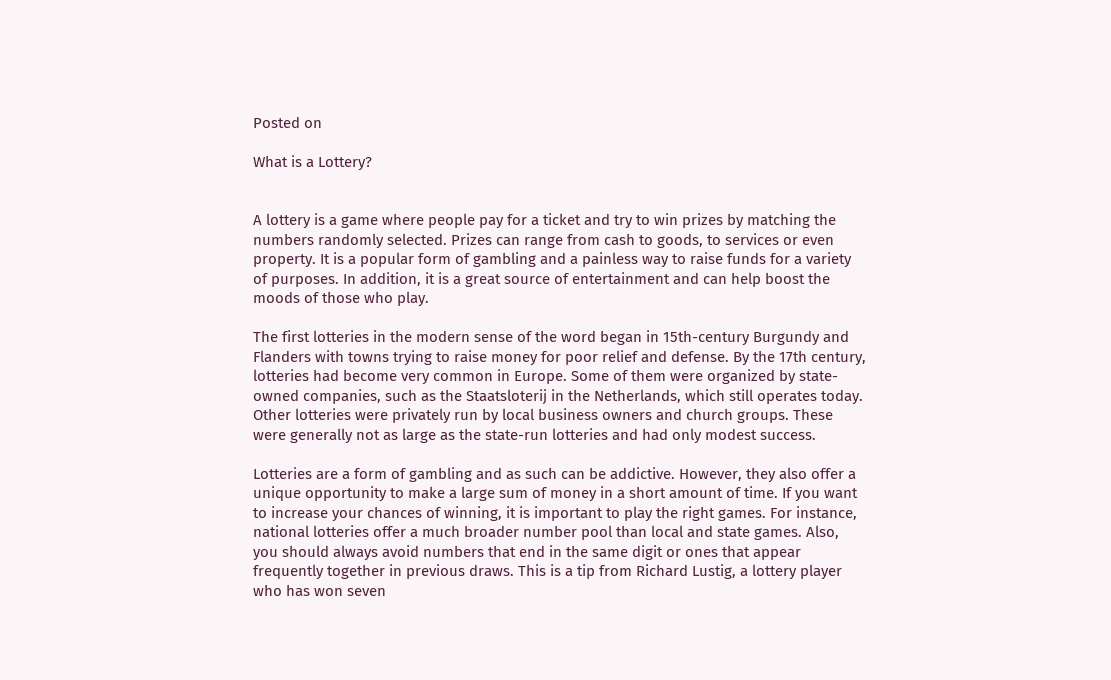Posted on

What is a Lottery?


A lottery is a game where people pay for a ticket and try to win prizes by matching the numbers randomly selected. Prizes can range from cash to goods, to services or even property. It is a popular form of gambling and a painless way to raise funds for a variety of purposes. In addition, it is a great source of entertainment and can help boost the moods of those who play.

The first lotteries in the modern sense of the word began in 15th-century Burgundy and Flanders with towns trying to raise money for poor relief and defense. By the 17th century, lotteries had become very common in Europe. Some of them were organized by state-owned companies, such as the Staatsloterij in the Netherlands, which still operates today. Other lotteries were privately run by local business owners and church groups. These were generally not as large as the state-run lotteries and had only modest success.

Lotteries are a form of gambling and as such can be addictive. However, they also offer a unique opportunity to make a large sum of money in a short amount of time. If you want to increase your chances of winning, it is important to play the right games. For instance, national lotteries offer a much broader number pool than local and state games. Also, you should always avoid numbers that end in the same digit or ones that appear frequently together in previous draws. This is a tip from Richard Lustig, a lottery player who has won seven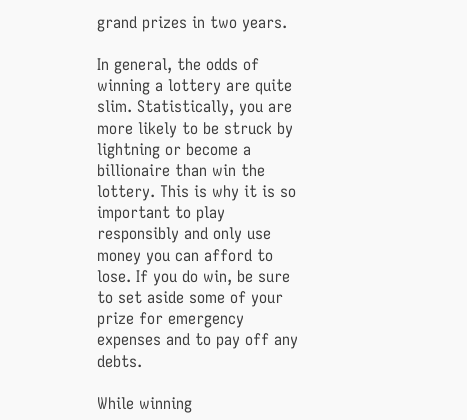grand prizes in two years.

In general, the odds of winning a lottery are quite slim. Statistically, you are more likely to be struck by lightning or become a billionaire than win the lottery. This is why it is so important to play responsibly and only use money you can afford to lose. If you do win, be sure to set aside some of your prize for emergency expenses and to pay off any debts.

While winning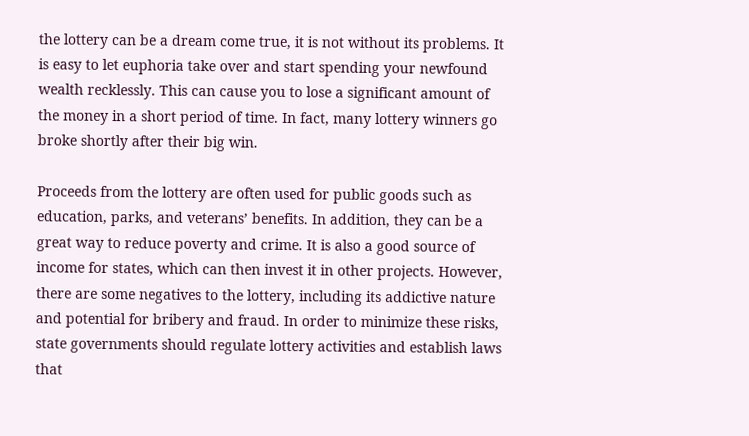the lottery can be a dream come true, it is not without its problems. It is easy to let euphoria take over and start spending your newfound wealth recklessly. This can cause you to lose a significant amount of the money in a short period of time. In fact, many lottery winners go broke shortly after their big win.

Proceeds from the lottery are often used for public goods such as education, parks, and veterans’ benefits. In addition, they can be a great way to reduce poverty and crime. It is also a good source of income for states, which can then invest it in other projects. However, there are some negatives to the lottery, including its addictive nature and potential for bribery and fraud. In order to minimize these risks, state governments should regulate lottery activities and establish laws that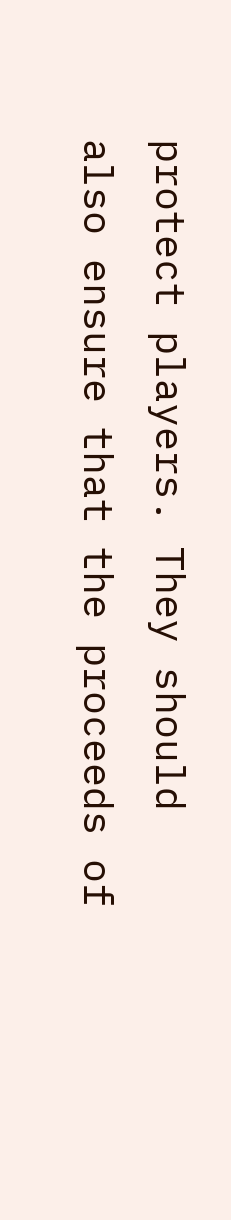protect players. They should also ensure that the proceeds of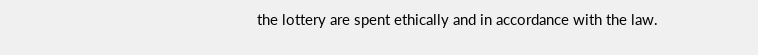the lottery are spent ethically and in accordance with the law.